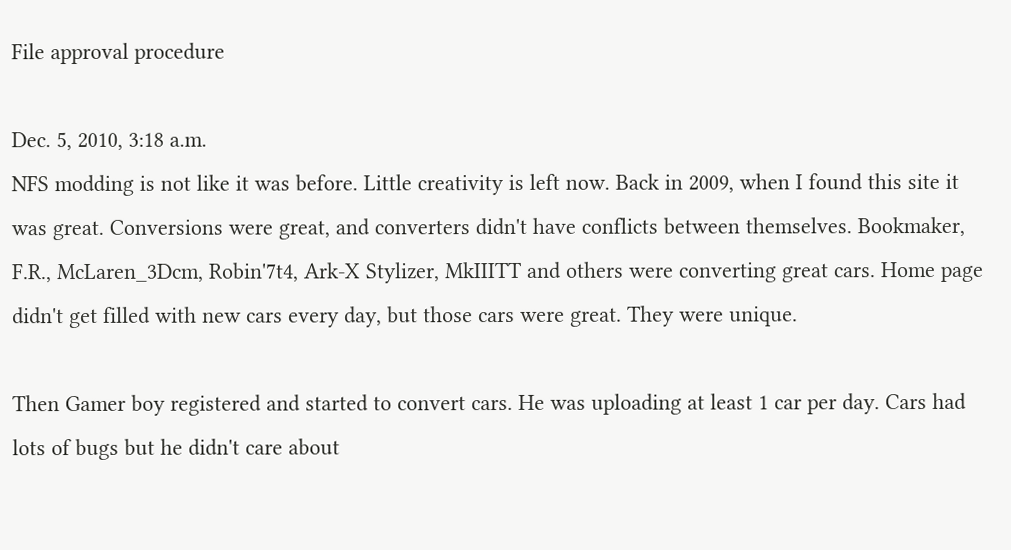File approval procedure

Dec. 5, 2010, 3:18 a.m.
NFS modding is not like it was before. Little creativity is left now. Back in 2009, when I found this site it was great. Conversions were great, and converters didn't have conflicts between themselves. Bookmaker, F.R., McLaren_3Dcm, Robin'7t4, Ark-X Stylizer, MkIIITT and others were converting great cars. Home page didn't get filled with new cars every day, but those cars were great. They were unique.

Then Gamer boy registered and started to convert cars. He was uploading at least 1 car per day. Cars had lots of bugs but he didn't care about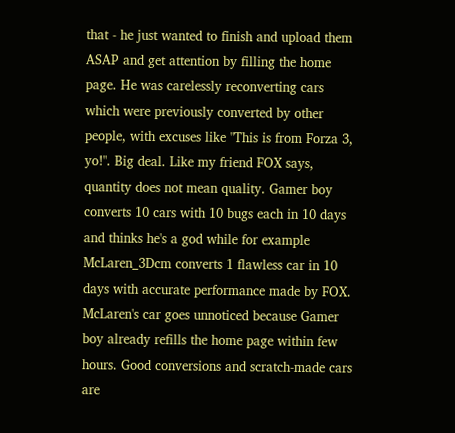that - he just wanted to finish and upload them ASAP and get attention by filling the home page. He was carelessly reconverting cars which were previously converted by other people, with excuses like "This is from Forza 3, yo!". Big deal. Like my friend FOX says, quantity does not mean quality. Gamer boy converts 10 cars with 10 bugs each in 10 days and thinks he's a god while for example McLaren_3Dcm converts 1 flawless car in 10 days with accurate performance made by FOX. McLaren's car goes unnoticed because Gamer boy already refills the home page within few hours. Good conversions and scratch-made cars are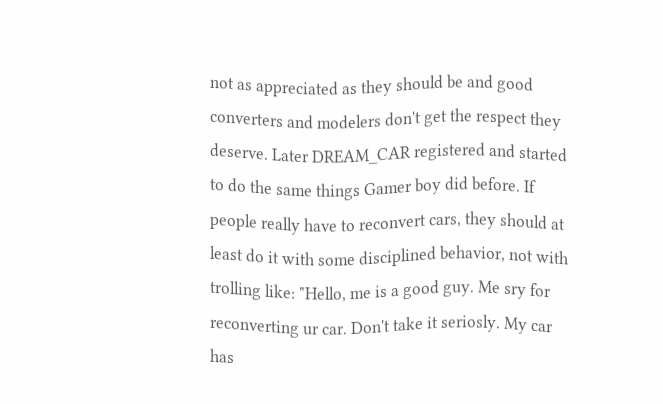not as appreciated as they should be and good converters and modelers don't get the respect they deserve. Later DREAM_CAR registered and started to do the same things Gamer boy did before. If people really have to reconvert cars, they should at least do it with some disciplined behavior, not with trolling like: "Hello, me is a good guy. Me sry for reconverting ur car. Don't take it seriosly. My car has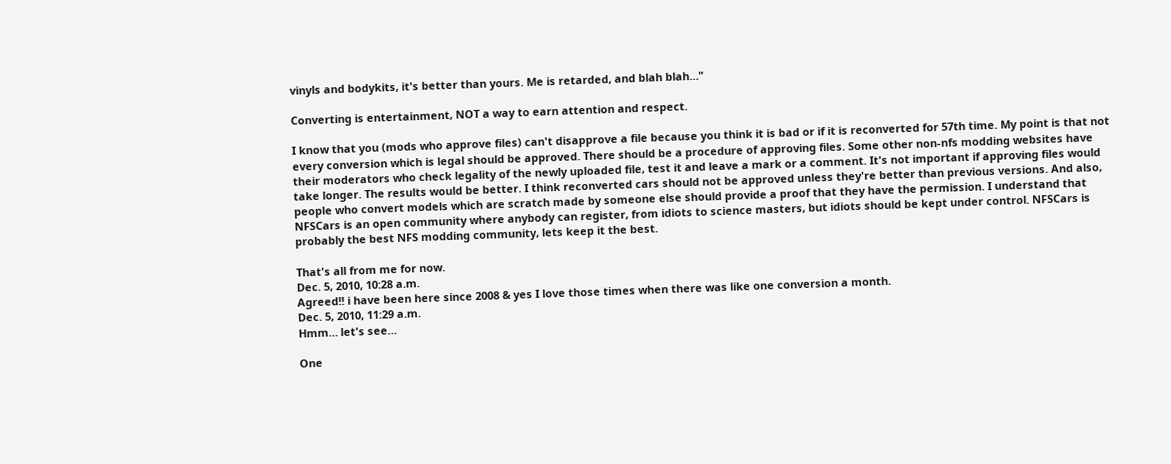vinyls and bodykits, it's better than yours. Me is retarded, and blah blah…"

Converting is entertainment, NOT a way to earn attention and respect.

I know that you (mods who approve files) can't disapprove a file because you think it is bad or if it is reconverted for 57th time. My point is that not every conversion which is legal should be approved. There should be a procedure of approving files. Some other non-nfs modding websites have their moderators who check legality of the newly uploaded file, test it and leave a mark or a comment. It's not important if approving files would take longer. The results would be better. I think reconverted cars should not be approved unless they're better than previous versions. And also, people who convert models which are scratch made by someone else should provide a proof that they have the permission. I understand that NFSCars is an open community where anybody can register, from idiots to science masters, but idiots should be kept under control. NFSCars is probably the best NFS modding community, lets keep it the best.

That's all from me for now.
Dec. 5, 2010, 10:28 a.m.
Agreed!! i have been here since 2008 & yes I love those times when there was like one conversion a month.
Dec. 5, 2010, 11:29 a.m.
Hmm… let's see…

One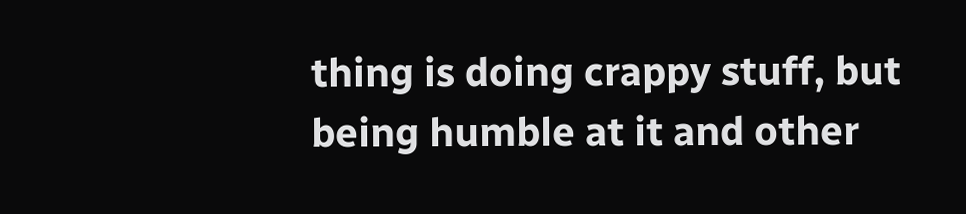thing is doing crappy stuff, but being humble at it and other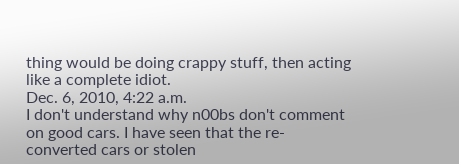thing would be doing crappy stuff, then acting like a complete idiot.
Dec. 6, 2010, 4:22 a.m.
I don't understand why n00bs don't comment on good cars. I have seen that the re-converted cars or stolen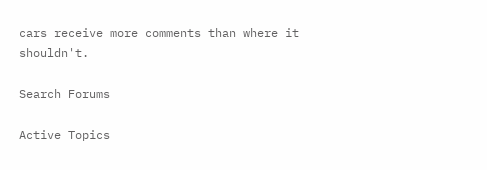cars receive more comments than where it shouldn't.

Search Forums

Active Topics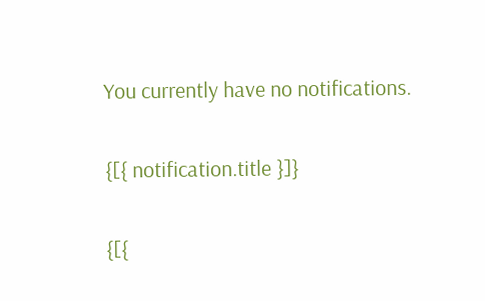You currently have no notifications.

{[{ notification.title }]}

{[{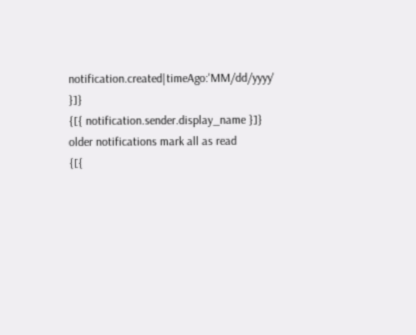notification.created|timeAgo:'MM/dd/yyyy' }]}
{[{ notification.sender.display_name }]}
older notifications mark all as read
{[{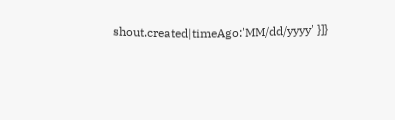shout.created|timeAgo:'MM/dd/yyyy' }]}